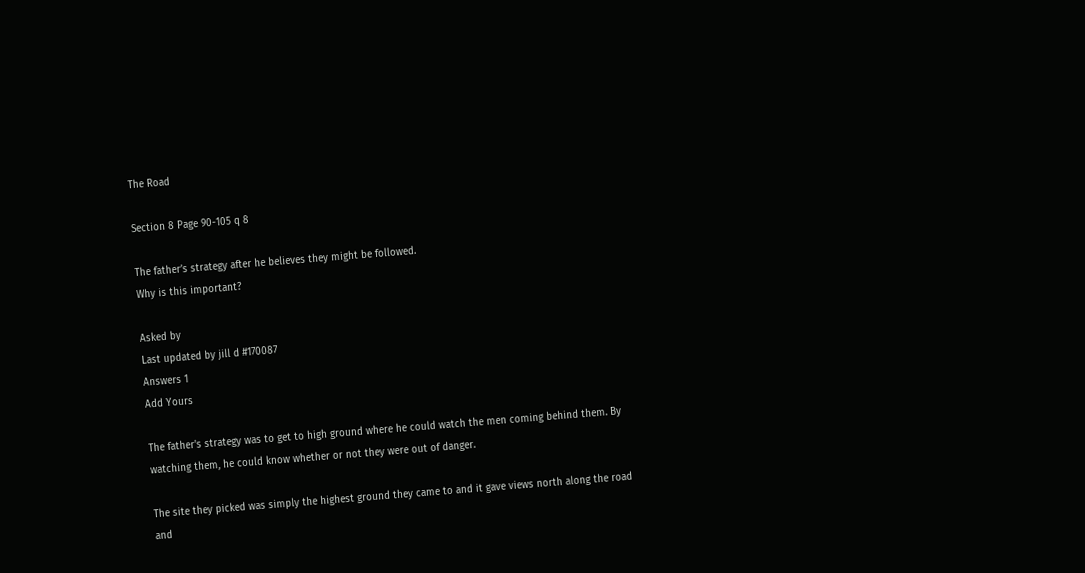The Road

Section 8 Page 90-105 q 8

The fatherʼs strategy after he believes they might be followed.
Why is this important?

Asked by
Last updated by jill d #170087
Answers 1
Add Yours

The father's strategy was to get to high ground where he could watch the men coming behind them. By watching them, he could know whether or not they were out of danger.

The site they picked was simply the highest ground they came to and it gave views north along the road and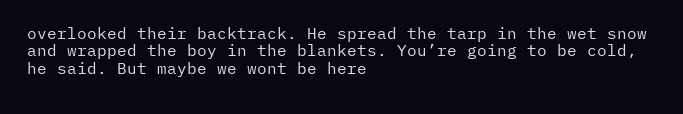overlooked their backtrack. He spread the tarp in the wet snow and wrapped the boy in the blankets. You’re going to be cold, he said. But maybe we wont be here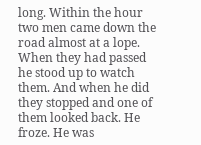long. Within the hour two men came down the road almost at a lope. When they had passed he stood up to watch them. And when he did they stopped and one of them looked back. He froze. He was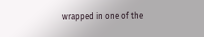wrapped in one of the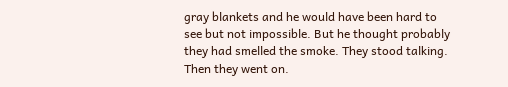gray blankets and he would have been hard to see but not impossible. But he thought probably they had smelled the smoke. They stood talking. Then they went on.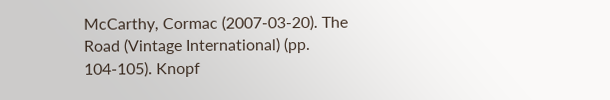McCarthy, Cormac (2007-03-20). The Road (Vintage International) (pp. 104-105). Knopf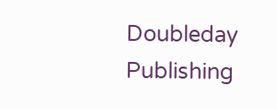Doubleday Publishing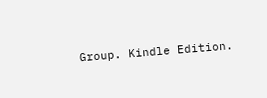Group. Kindle Edition.